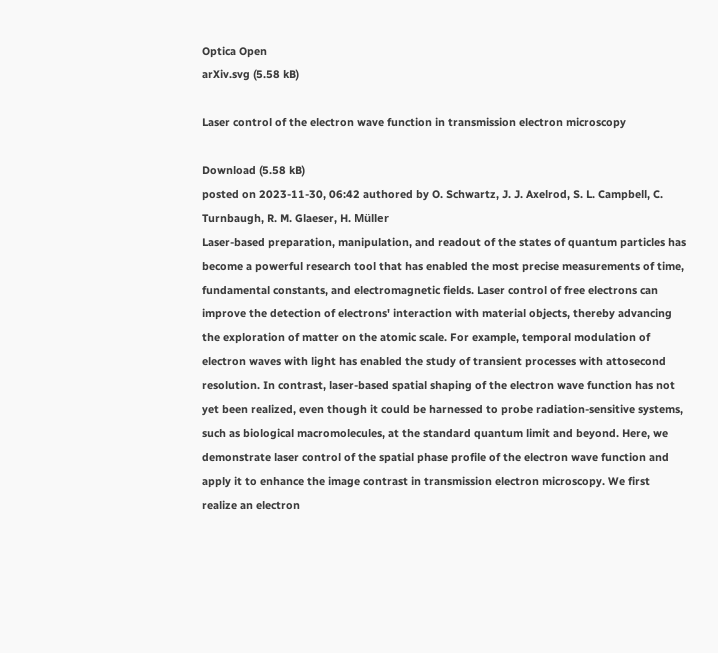Optica Open
arXiv.svg (5.58 kB)

Laser control of the electron wave function in transmission electron microscopy

Download (5.58 kB)
posted on 2023-11-30, 06:42 authored by O. Schwartz, J. J. Axelrod, S. L. Campbell, C. Turnbaugh, R. M. Glaeser, H. Müller
Laser-based preparation, manipulation, and readout of the states of quantum particles has become a powerful research tool that has enabled the most precise measurements of time, fundamental constants, and electromagnetic fields. Laser control of free electrons can improve the detection of electrons' interaction with material objects, thereby advancing the exploration of matter on the atomic scale. For example, temporal modulation of electron waves with light has enabled the study of transient processes with attosecond resolution. In contrast, laser-based spatial shaping of the electron wave function has not yet been realized, even though it could be harnessed to probe radiation-sensitive systems, such as biological macromolecules, at the standard quantum limit and beyond. Here, we demonstrate laser control of the spatial phase profile of the electron wave function and apply it to enhance the image contrast in transmission electron microscopy. We first realize an electron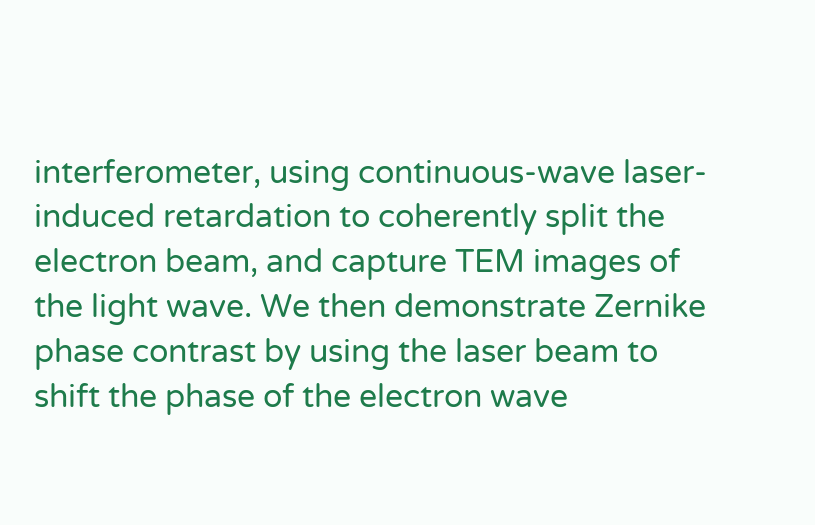interferometer, using continuous-wave laser-induced retardation to coherently split the electron beam, and capture TEM images of the light wave. We then demonstrate Zernike phase contrast by using the laser beam to shift the phase of the electron wave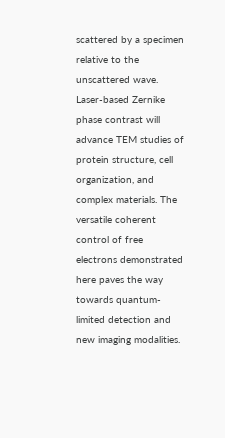scattered by a specimen relative to the unscattered wave. Laser-based Zernike phase contrast will advance TEM studies of protein structure, cell organization, and complex materials. The versatile coherent control of free electrons demonstrated here paves the way towards quantum-limited detection and new imaging modalities.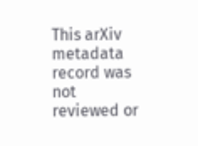This arXiv metadata record was not reviewed or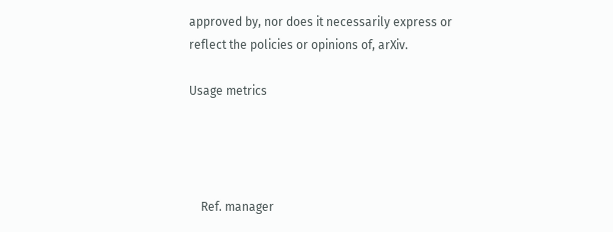approved by, nor does it necessarily express or reflect the policies or opinions of, arXiv.

Usage metrics




    Ref. manager